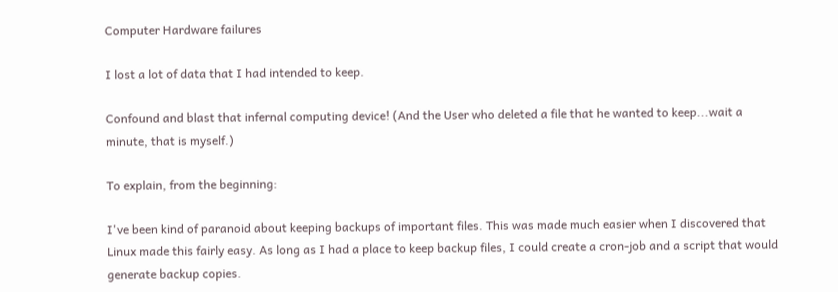Computer Hardware failures

I lost a lot of data that I had intended to keep.

Confound and blast that infernal computing device! (And the User who deleted a file that he wanted to keep...wait a minute, that is myself.)

To explain, from the beginning:

I've been kind of paranoid about keeping backups of important files. This was made much easier when I discovered that Linux made this fairly easy. As long as I had a place to keep backup files, I could create a cron-job and a script that would generate backup copies.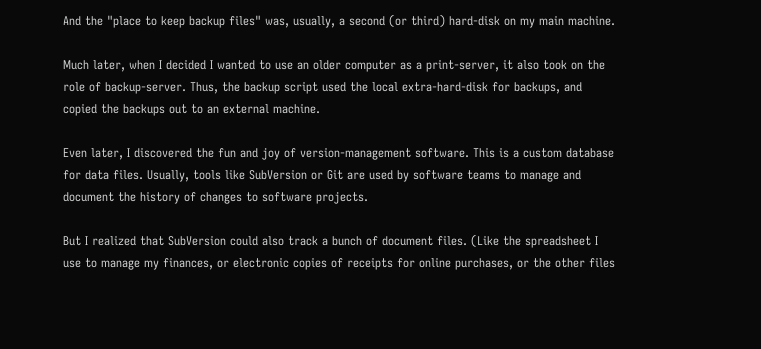And the "place to keep backup files" was, usually, a second (or third) hard-disk on my main machine.

Much later, when I decided I wanted to use an older computer as a print-server, it also took on the role of backup-server. Thus, the backup script used the local extra-hard-disk for backups, and copied the backups out to an external machine.

Even later, I discovered the fun and joy of version-management software. This is a custom database for data files. Usually, tools like SubVersion or Git are used by software teams to manage and document the history of changes to software projects.

But I realized that SubVersion could also track a bunch of document files. (Like the spreadsheet I use to manage my finances, or electronic copies of receipts for online purchases, or the other files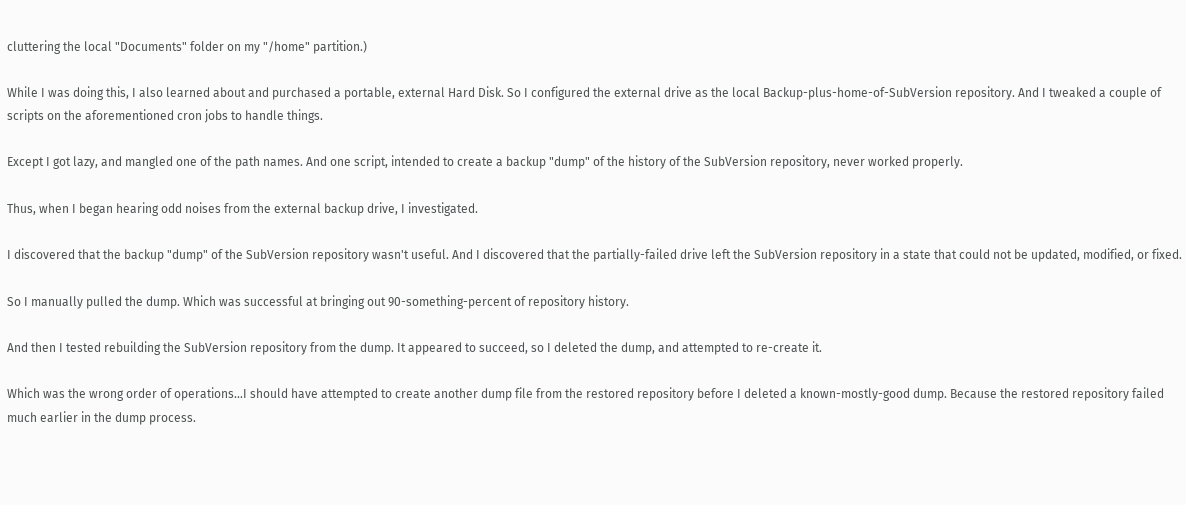cluttering the local "Documents" folder on my "/home" partition.)

While I was doing this, I also learned about and purchased a portable, external Hard Disk. So I configured the external drive as the local Backup-plus-home-of-SubVersion repository. And I tweaked a couple of scripts on the aforementioned cron jobs to handle things.

Except I got lazy, and mangled one of the path names. And one script, intended to create a backup "dump" of the history of the SubVersion repository, never worked properly.

Thus, when I began hearing odd noises from the external backup drive, I investigated.

I discovered that the backup "dump" of the SubVersion repository wasn't useful. And I discovered that the partially-failed drive left the SubVersion repository in a state that could not be updated, modified, or fixed.

So I manually pulled the dump. Which was successful at bringing out 90-something-percent of repository history.

And then I tested rebuilding the SubVersion repository from the dump. It appeared to succeed, so I deleted the dump, and attempted to re-create it.

Which was the wrong order of operations...I should have attempted to create another dump file from the restored repository before I deleted a known-mostly-good dump. Because the restored repository failed much earlier in the dump process.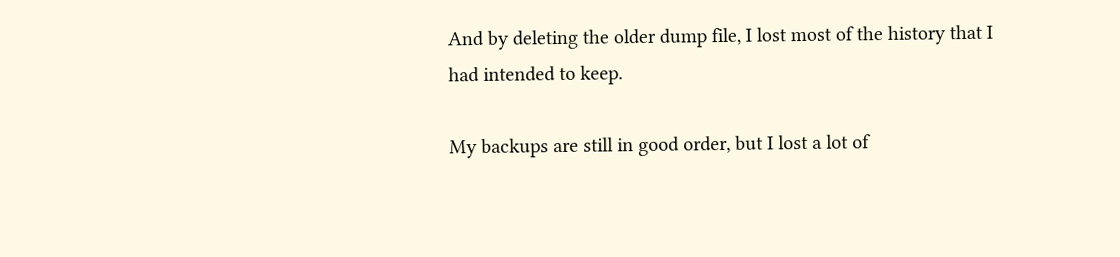And by deleting the older dump file, I lost most of the history that I had intended to keep.

My backups are still in good order, but I lost a lot of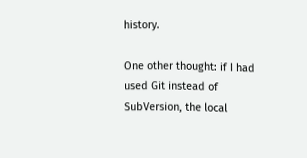history.

One other thought: if I had used Git instead of SubVersion, the local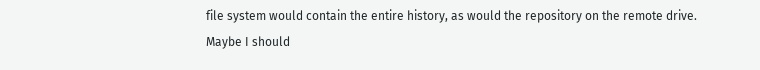file system would contain the entire history, as would the repository on the remote drive. Maybe I should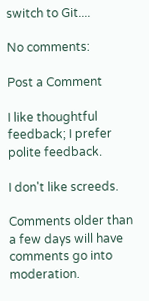switch to Git....

No comments:

Post a Comment

I like thoughtful feedback; I prefer polite feedback.

I don't like screeds.

Comments older than a few days will have comments go into moderation.